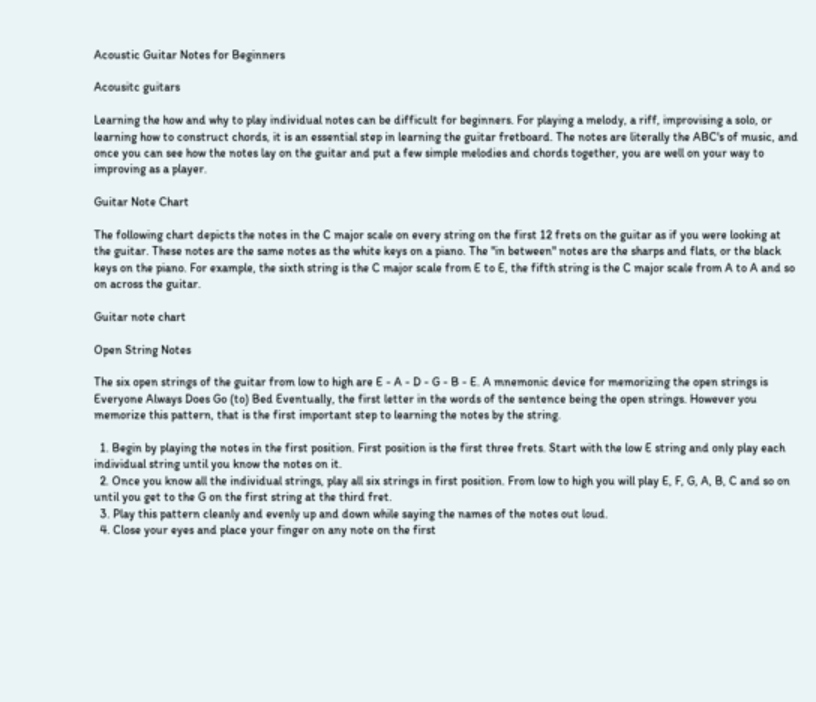Acoustic Guitar Notes for Beginners

Acousitc guitars

Learning the how and why to play individual notes can be difficult for beginners. For playing a melody, a riff, improvising a solo, or learning how to construct chords, it is an essential step in learning the guitar fretboard. The notes are literally the ABC's of music, and once you can see how the notes lay on the guitar and put a few simple melodies and chords together, you are well on your way to improving as a player.

Guitar Note Chart

The following chart depicts the notes in the C major scale on every string on the first 12 frets on the guitar as if you were looking at the guitar. These notes are the same notes as the white keys on a piano. The "in between" notes are the sharps and flats, or the black keys on the piano. For example, the sixth string is the C major scale from E to E, the fifth string is the C major scale from A to A and so on across the guitar.

Guitar note chart

Open String Notes

The six open strings of the guitar from low to high are E - A - D - G - B - E. A mnemonic device for memorizing the open strings is Everyone Always Does Go (to) Bed Eventually, the first letter in the words of the sentence being the open strings. However you memorize this pattern, that is the first important step to learning the notes by the string.

  1. Begin by playing the notes in the first position. First position is the first three frets. Start with the low E string and only play each individual string until you know the notes on it.
  2. Once you know all the individual strings, play all six strings in first position. From low to high you will play E, F, G, A, B, C and so on until you get to the G on the first string at the third fret.
  3. Play this pattern cleanly and evenly up and down while saying the names of the notes out loud.
  4. Close your eyes and place your finger on any note on the first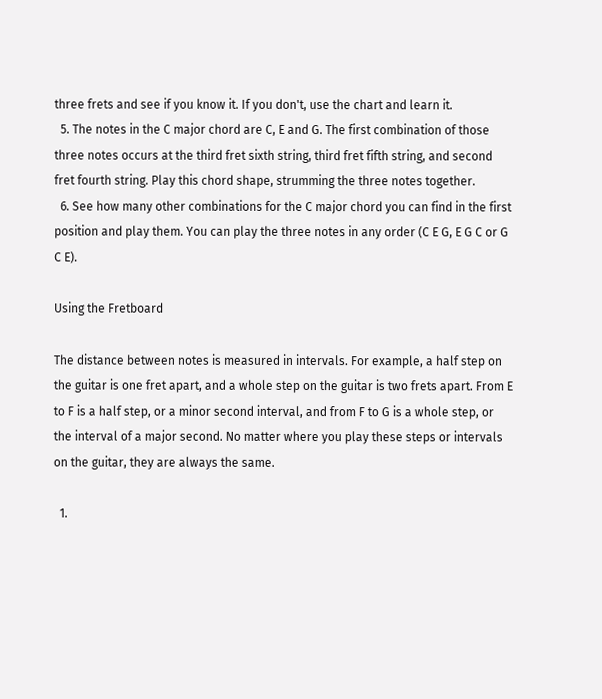three frets and see if you know it. If you don't, use the chart and learn it.
  5. The notes in the C major chord are C, E and G. The first combination of those three notes occurs at the third fret sixth string, third fret fifth string, and second fret fourth string. Play this chord shape, strumming the three notes together.
  6. See how many other combinations for the C major chord you can find in the first position and play them. You can play the three notes in any order (C E G, E G C or G C E).

Using the Fretboard

The distance between notes is measured in intervals. For example, a half step on the guitar is one fret apart, and a whole step on the guitar is two frets apart. From E to F is a half step, or a minor second interval, and from F to G is a whole step, or the interval of a major second. No matter where you play these steps or intervals on the guitar, they are always the same.

  1.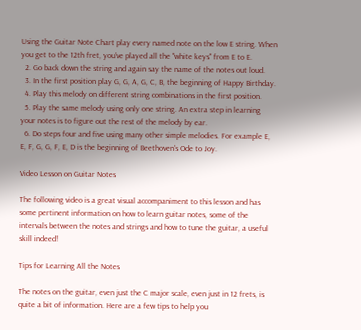Using the Guitar Note Chart play every named note on the low E string. When you get to the 12th fret, you've played all the "white keys" from E to E.
  2. Go back down the string and again say the name of the notes out loud.
  3. In the first position play G, G, A, G, C, B, the beginning of Happy Birthday.
  4. Play this melody on different string combinations in the first position.
  5. Play the same melody using only one string. An extra step in learning your notes is to figure out the rest of the melody by ear.
  6. Do steps four and five using many other simple melodies. For example E, E, F, G, G, F, E, D is the beginning of Beethoven's Ode to Joy.

Video Lesson on Guitar Notes

The following video is a great visual accompaniment to this lesson and has some pertinent information on how to learn guitar notes, some of the intervals between the notes and strings and how to tune the guitar, a useful skill indeed!

Tips for Learning All the Notes

The notes on the guitar, even just the C major scale, even just in 12 frets, is quite a bit of information. Here are a few tips to help you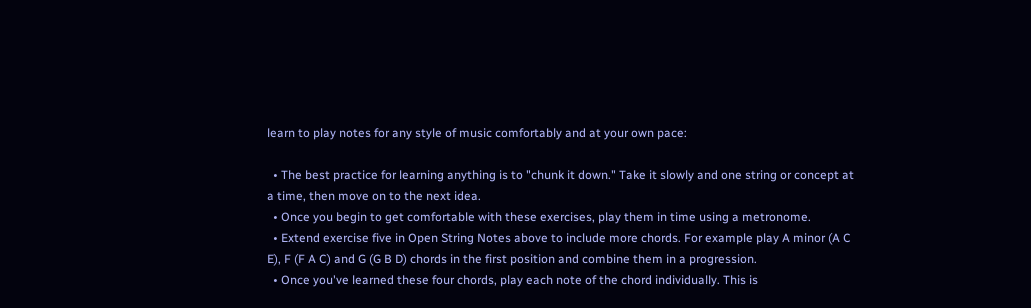learn to play notes for any style of music comfortably and at your own pace:

  • The best practice for learning anything is to "chunk it down." Take it slowly and one string or concept at a time, then move on to the next idea.
  • Once you begin to get comfortable with these exercises, play them in time using a metronome.
  • Extend exercise five in Open String Notes above to include more chords. For example play A minor (A C E), F (F A C) and G (G B D) chords in the first position and combine them in a progression.
  • Once you've learned these four chords, play each note of the chord individually. This is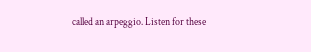called an arpeggio. Listen for these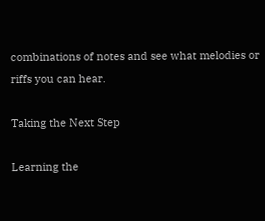combinations of notes and see what melodies or riffs you can hear.

Taking the Next Step

Learning the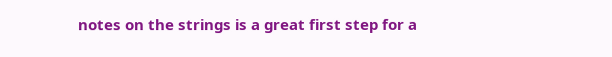notes on the strings is a great first step for a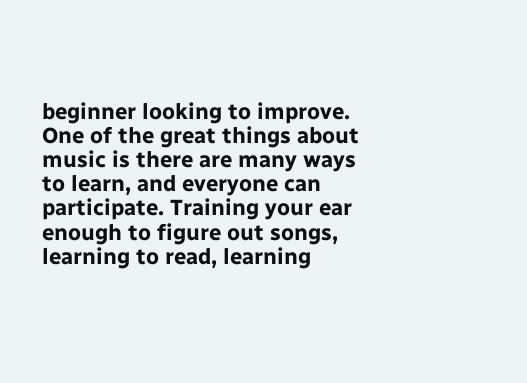beginner looking to improve. One of the great things about music is there are many ways to learn, and everyone can participate. Training your ear enough to figure out songs, learning to read, learning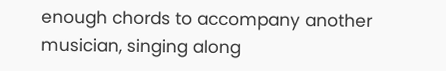enough chords to accompany another musician, singing along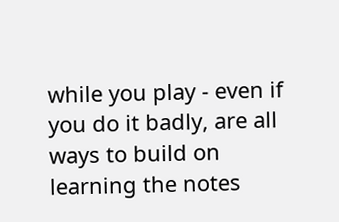while you play - even if you do it badly, are all ways to build on learning the notes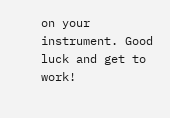on your instrument. Good luck and get to work!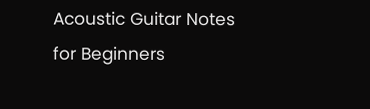Acoustic Guitar Notes for Beginners